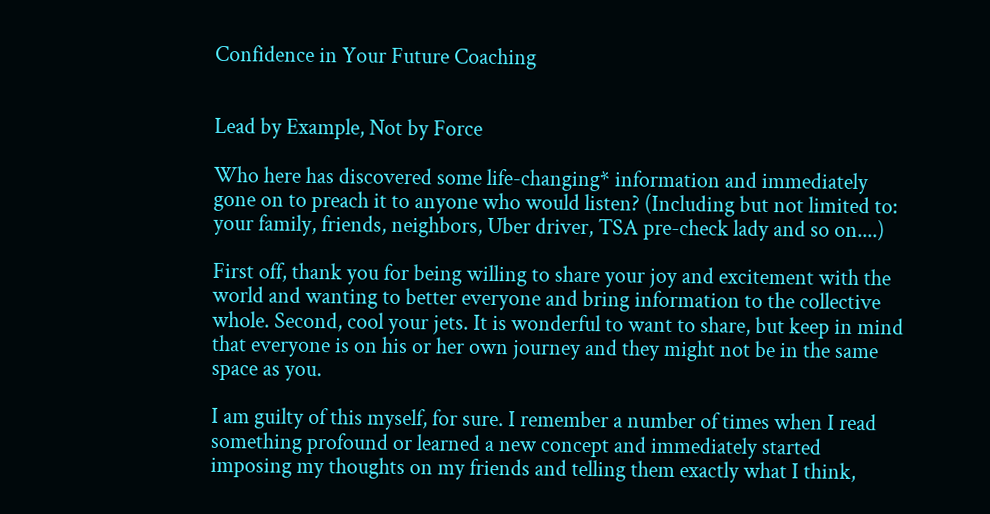Confidence in Your Future Coaching


Lead by Example, Not by Force

Who here has discovered some life-changing* information and immediately gone on to preach it to anyone who would listen? (Including but not limited to: your family, friends, neighbors, Uber driver, TSA pre-check lady and so on....)

First off, thank you for being willing to share your joy and excitement with the world and wanting to better everyone and bring information to the collective whole. Second, cool your jets. It is wonderful to want to share, but keep in mind that everyone is on his or her own journey and they might not be in the same space as you.

I am guilty of this myself, for sure. I remember a number of times when I read something profound or learned a new concept and immediately started imposing my thoughts on my friends and telling them exactly what I think,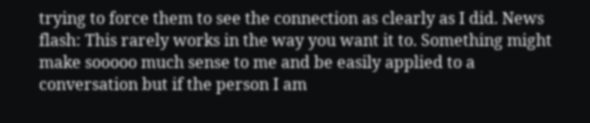trying to force them to see the connection as clearly as I did. News flash: This rarely works in the way you want it to. Something might make sooooo much sense to me and be easily applied to a conversation but if the person I am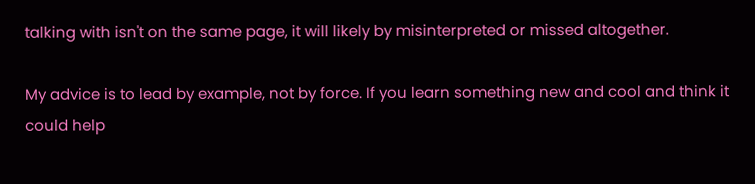talking with isn't on the same page, it will likely by misinterpreted or missed altogether.

My advice is to lead by example, not by force. If you learn something new and cool and think it could help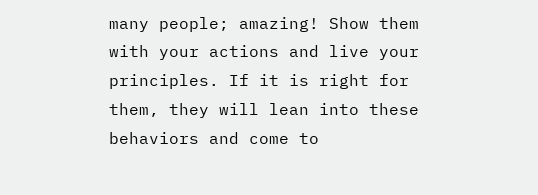many people; amazing! Show them with your actions and live your principles. If it is right for them, they will lean into these behaviors and come to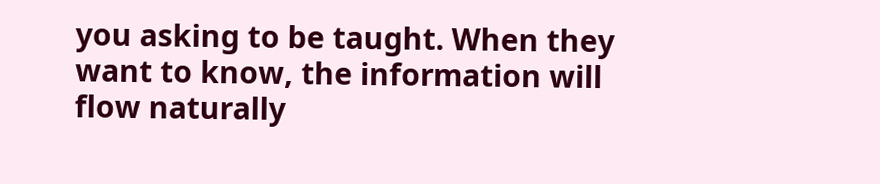you asking to be taught. When they want to know, the information will flow naturally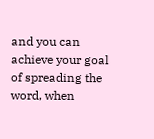and you can achieve your goal of spreading the word, when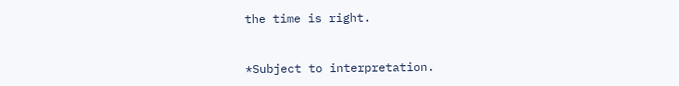the time is right.


*Subject to interpretation.